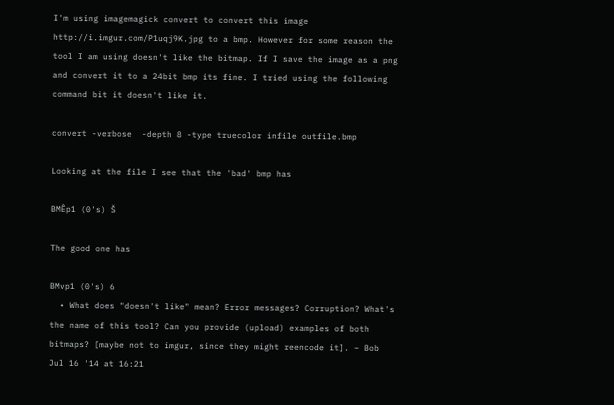I'm using imagemagick convert to convert this image http://i.imgur.com/P1uqj9K.jpg to a bmp. However for some reason the tool I am using doesn't like the bitmap. If I save the image as a png and convert it to a 24bit bmp its fine. I tried using the following command bit it doesn't like it.

convert -verbose  -depth 8 -type truecolor infile outfile.bmp

Looking at the file I see that the 'bad' bmp has

BMÊp1 (0's) Š

The good one has

BMvp1 (0's) 6
  • What does "doesn't like" mean? Error messages? Corruption? What's the name of this tool? Can you provide (upload) examples of both bitmaps? [maybe not to imgur, since they might reencode it]. – Bob Jul 16 '14 at 16:21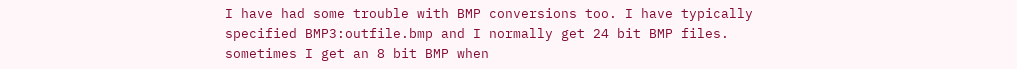I have had some trouble with BMP conversions too. I have typically specified BMP3:outfile.bmp and I normally get 24 bit BMP files. sometimes I get an 8 bit BMP when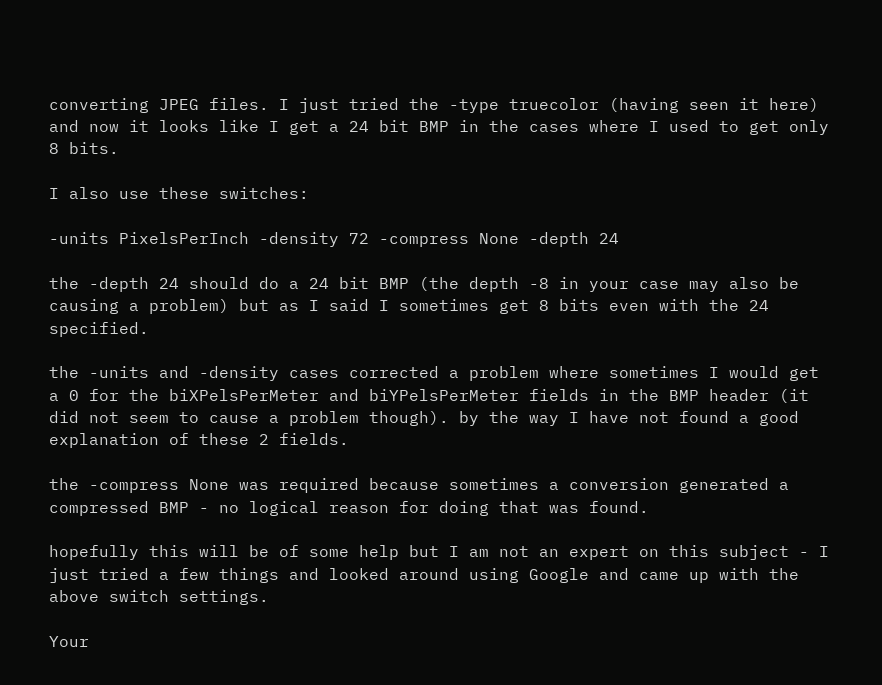converting JPEG files. I just tried the -type truecolor (having seen it here) and now it looks like I get a 24 bit BMP in the cases where I used to get only 8 bits.

I also use these switches:

-units PixelsPerInch -density 72 -compress None -depth 24

the -depth 24 should do a 24 bit BMP (the depth -8 in your case may also be causing a problem) but as I said I sometimes get 8 bits even with the 24 specified.

the -units and -density cases corrected a problem where sometimes I would get a 0 for the biXPelsPerMeter and biYPelsPerMeter fields in the BMP header (it did not seem to cause a problem though). by the way I have not found a good explanation of these 2 fields.

the -compress None was required because sometimes a conversion generated a compressed BMP - no logical reason for doing that was found.

hopefully this will be of some help but I am not an expert on this subject - I just tried a few things and looked around using Google and came up with the above switch settings.

Your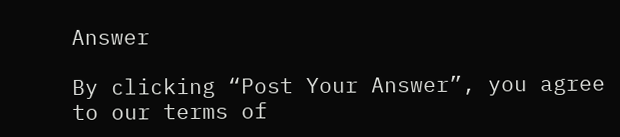Answer

By clicking “Post Your Answer”, you agree to our terms of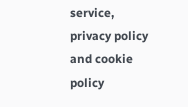service, privacy policy and cookie policy